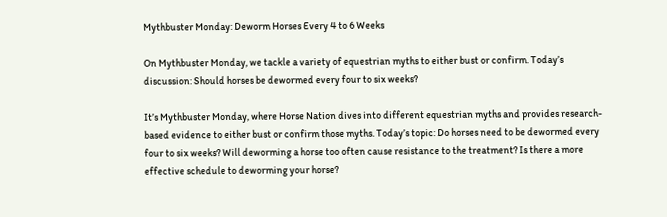Mythbuster Monday: Deworm Horses Every 4 to 6 Weeks

On Mythbuster Monday, we tackle a variety of equestrian myths to either bust or confirm. Today’s discussion: Should horses be dewormed every four to six weeks?

It’s Mythbuster Monday, where Horse Nation dives into different equestrian myths and provides research-based evidence to either bust or confirm those myths. Today’s topic: Do horses need to be dewormed every four to six weeks? Will deworming a horse too often cause resistance to the treatment? Is there a more effective schedule to deworming your horse?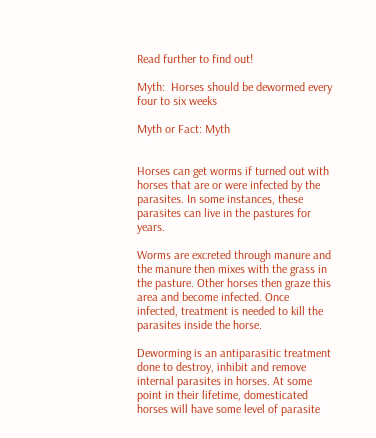Read further to find out!

Myth:  Horses should be dewormed every four to six weeks

Myth or Fact: Myth


Horses can get worms if turned out with horses that are or were infected by the parasites. In some instances, these parasites can live in the pastures for years.

Worms are excreted through manure and the manure then mixes with the grass in the pasture. Other horses then graze this area and become infected. Once infected, treatment is needed to kill the parasites inside the horse.

Deworming is an antiparasitic treatment done to destroy, inhibit and remove internal parasites in horses. At some point in their lifetime, domesticated horses will have some level of parasite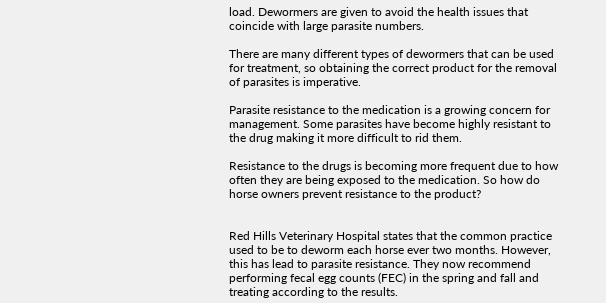load. Dewormers are given to avoid the health issues that coincide with large parasite numbers.

There are many different types of dewormers that can be used for treatment, so obtaining the correct product for the removal of parasites is imperative.

Parasite resistance to the medication is a growing concern for management. Some parasites have become highly resistant to the drug making it more difficult to rid them.

Resistance to the drugs is becoming more frequent due to how often they are being exposed to the medication. So how do horse owners prevent resistance to the product?


Red Hills Veterinary Hospital states that the common practice used to be to deworm each horse ever two months. However, this has lead to parasite resistance. They now recommend performing fecal egg counts (FEC) in the spring and fall and treating according to the results.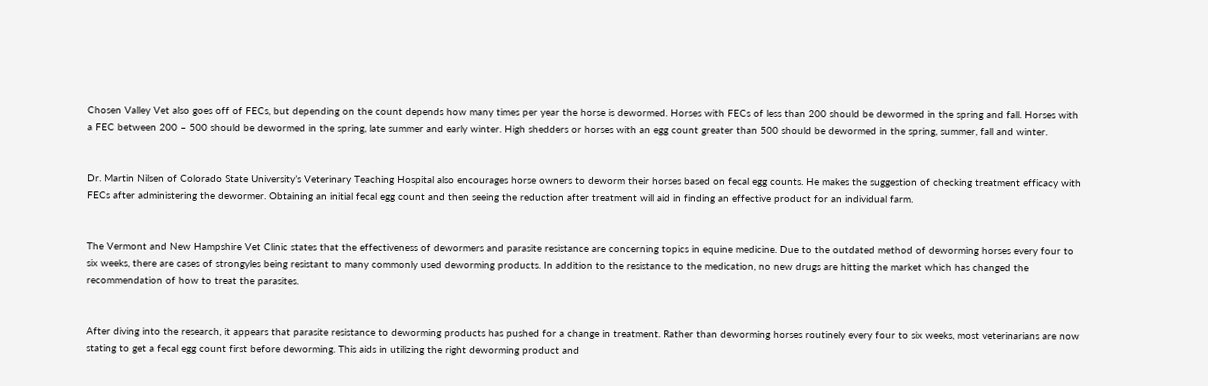Chosen Valley Vet also goes off of FECs, but depending on the count depends how many times per year the horse is dewormed. Horses with FECs of less than 200 should be dewormed in the spring and fall. Horses with a FEC between 200 – 500 should be dewormed in the spring, late summer and early winter. High shedders or horses with an egg count greater than 500 should be dewormed in the spring, summer, fall and winter.


Dr. Martin Nilsen of Colorado State University’s Veterinary Teaching Hospital also encourages horse owners to deworm their horses based on fecal egg counts. He makes the suggestion of checking treatment efficacy with FECs after administering the dewormer. Obtaining an initial fecal egg count and then seeing the reduction after treatment will aid in finding an effective product for an individual farm.


The Vermont and New Hampshire Vet Clinic states that the effectiveness of dewormers and parasite resistance are concerning topics in equine medicine. Due to the outdated method of deworming horses every four to six weeks, there are cases of strongyles being resistant to many commonly used deworming products. In addition to the resistance to the medication, no new drugs are hitting the market which has changed the recommendation of how to treat the parasites.


After diving into the research, it appears that parasite resistance to deworming products has pushed for a change in treatment. Rather than deworming horses routinely every four to six weeks, most veterinarians are now stating to get a fecal egg count first before deworming. This aids in utilizing the right deworming product and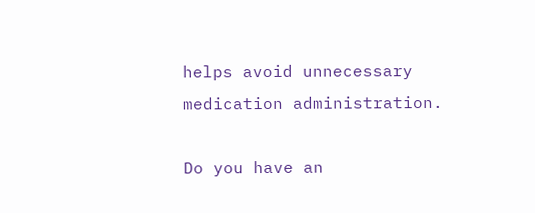helps avoid unnecessary medication administration.

Do you have an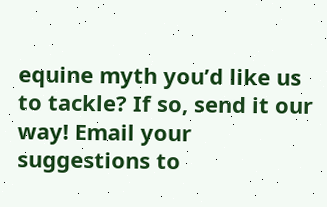equine myth you’d like us to tackle? If so, send it our way! Email your suggestions to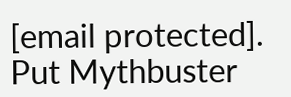[email protected]. Put Mythbuster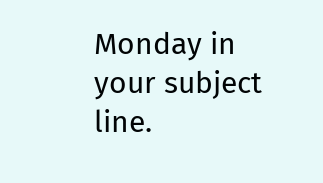Monday in your subject line.